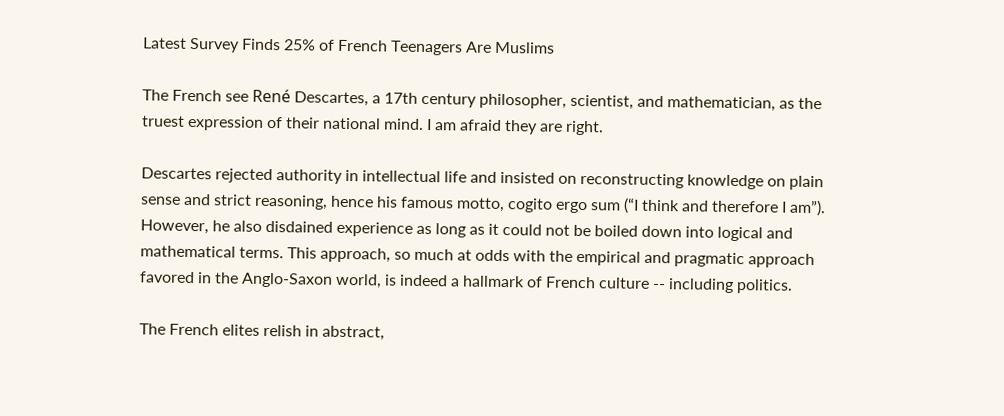Latest Survey Finds 25% of French Teenagers Are Muslims

The French see René Descartes, a 17th century philosopher, scientist, and mathematician, as the truest expression of their national mind. I am afraid they are right.

Descartes rejected authority in intellectual life and insisted on reconstructing knowledge on plain sense and strict reasoning, hence his famous motto, cogito ergo sum (“I think and therefore I am”). However, he also disdained experience as long as it could not be boiled down into logical and mathematical terms. This approach, so much at odds with the empirical and pragmatic approach favored in the Anglo-Saxon world, is indeed a hallmark of French culture -- including politics.

The French elites relish in abstract,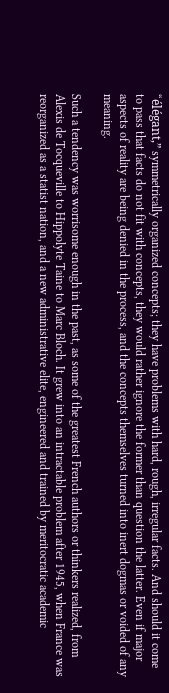“élégant,” symmetrically organized concepts; they have problems with hard, rough, irregular facts. And should it come to pass that facts do not fit with concepts, they would rather ignore the former than question the latter. Even if major aspects of reality are being denied in the process, and the concepts themselves turned into inert dogmas or voided of any meaning.

Such a tendency was worrisome enough in the past, as some of the greatest French authors or thinkers realized, from Alexis de Tocqueville to Hippolyte Taine to Marc Bloch. It grew into an intractable problem after 1945, when France was reorganized as a statist nation, and a new administrative elite, engineered and trained by meritocratic academic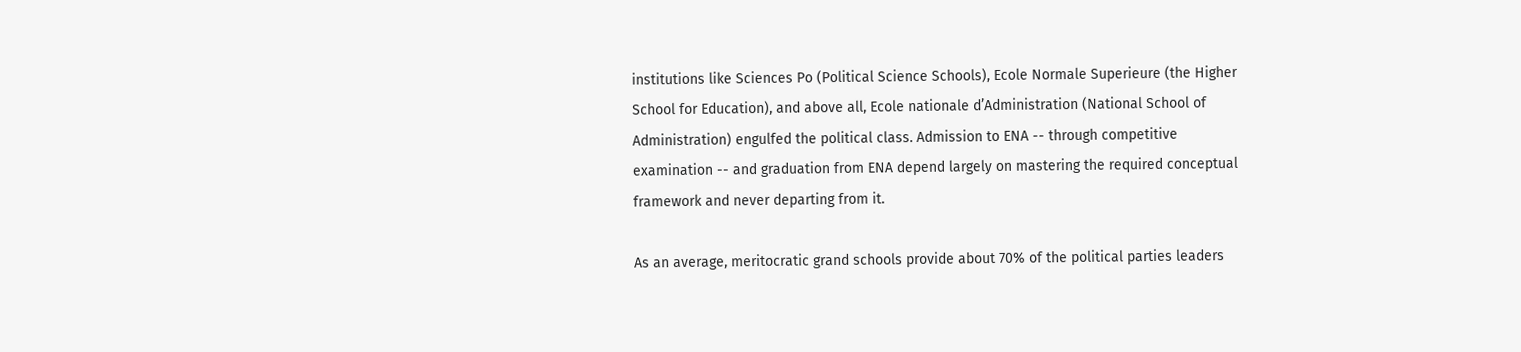institutions like Sciences Po (Political Science Schools), Ecole Normale Superieure (the Higher School for Education), and above all, Ecole nationale d’Administration (National School of Administration) engulfed the political class. Admission to ENA -- through competitive examination -- and graduation from ENA depend largely on mastering the required conceptual framework and never departing from it.

As an average, meritocratic grand schools provide about 70% of the political parties leaders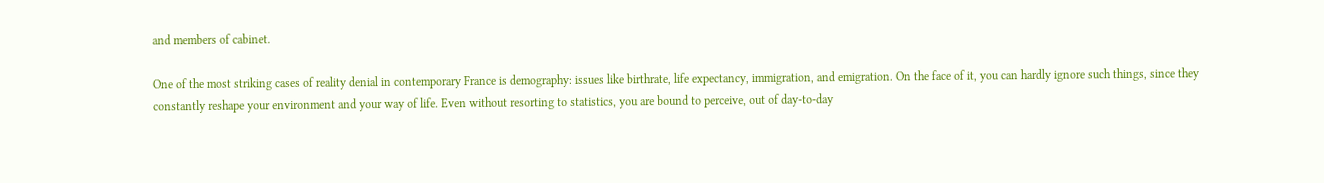and members of cabinet.

One of the most striking cases of reality denial in contemporary France is demography: issues like birthrate, life expectancy, immigration, and emigration. On the face of it, you can hardly ignore such things, since they constantly reshape your environment and your way of life. Even without resorting to statistics, you are bound to perceive, out of day-to-day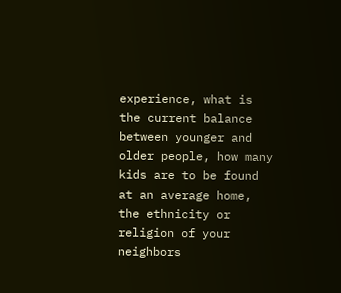experience, what is the current balance between younger and older people, how many kids are to be found at an average home, the ethnicity or religion of your neighbors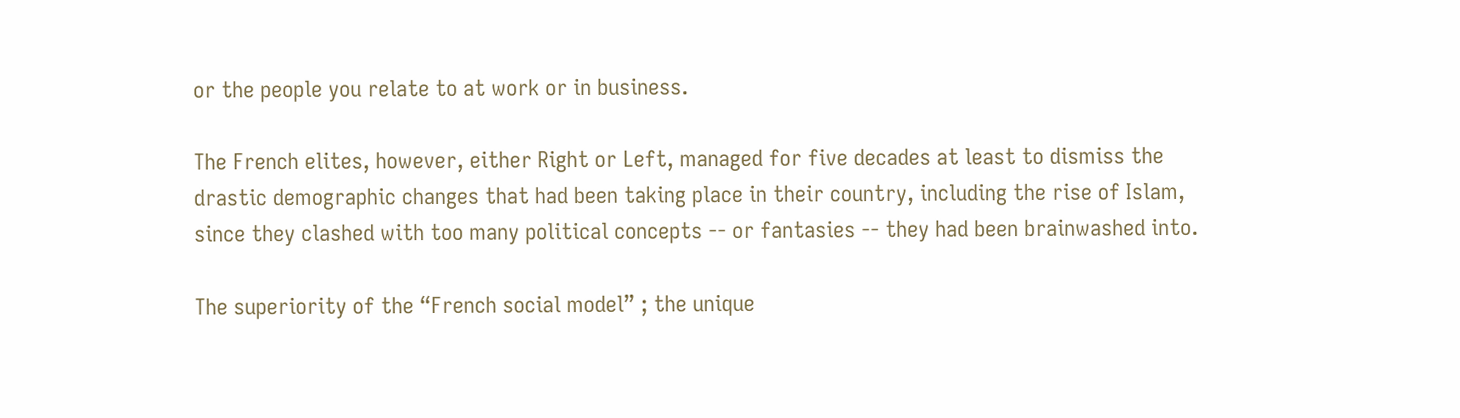or the people you relate to at work or in business.

The French elites, however, either Right or Left, managed for five decades at least to dismiss the drastic demographic changes that had been taking place in their country, including the rise of Islam, since they clashed with too many political concepts -- or fantasies -- they had been brainwashed into.

The superiority of the “French social model” ; the unique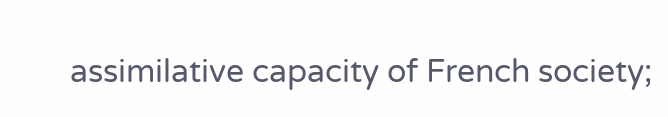assimilative capacity of French society;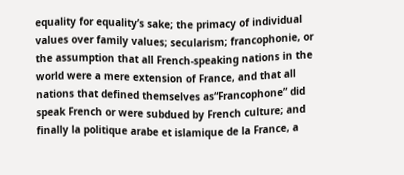equality for equality’s sake; the primacy of individual values over family values; secularism; francophonie, or the assumption that all French-speaking nations in the world were a mere extension of France, and that all nations that defined themselves as“Francophone” did speak French or were subdued by French culture; and finally la politique arabe et islamique de la France, a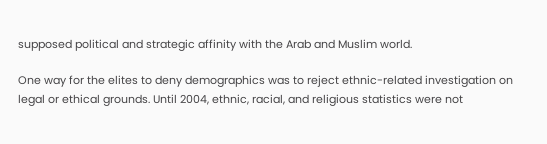supposed political and strategic affinity with the Arab and Muslim world.

One way for the elites to deny demographics was to reject ethnic-related investigation on legal or ethical grounds. Until 2004, ethnic, racial, and religious statistics were not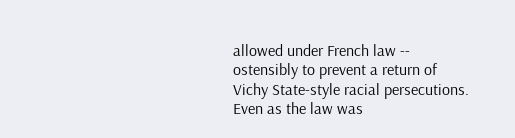allowed under French law -- ostensibly to prevent a return of Vichy State-style racial persecutions. Even as the law was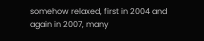somehow relaxed, first in 2004 and again in 2007, many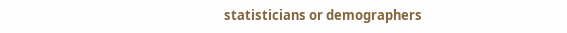statisticians or demographers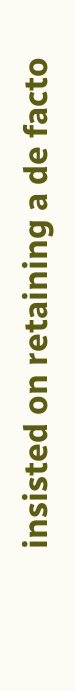insisted on retaining a de facto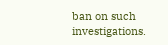ban on such investigations.